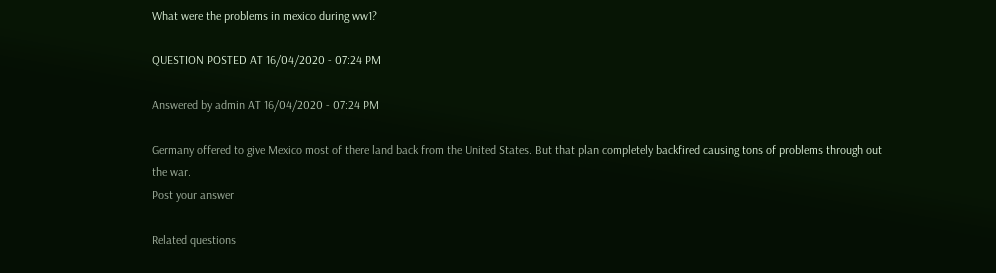What were the problems in mexico during ww1?

QUESTION POSTED AT 16/04/2020 - 07:24 PM

Answered by admin AT 16/04/2020 - 07:24 PM

Germany offered to give Mexico most of there land back from the United States. But that plan completely backfired causing tons of problems through out the war.
Post your answer

Related questions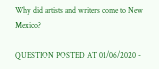Why did artists and writers come to New Mexico?

QUESTION POSTED AT 01/06/2020 -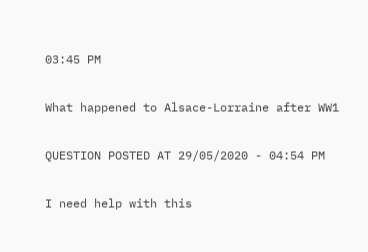03:45 PM

What happened to Alsace-Lorraine after WW1

QUESTION POSTED AT 29/05/2020 - 04:54 PM

I need help with this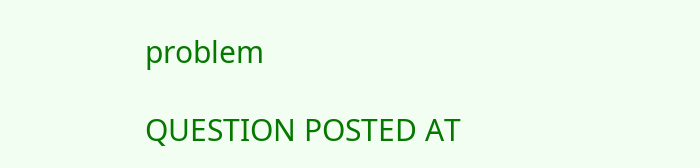problem

QUESTION POSTED AT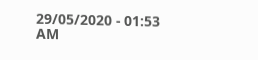29/05/2020 - 01:53 AM